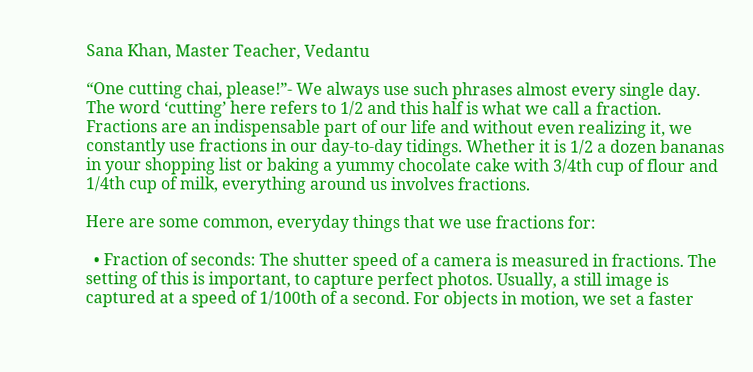Sana Khan, Master Teacher, Vedantu

“One cutting chai, please!”- We always use such phrases almost every single day. The word ‘cutting’ here refers to 1/2 and this half is what we call a fraction. Fractions are an indispensable part of our life and without even realizing it, we constantly use fractions in our day-to-day tidings. Whether it is 1/2 a dozen bananas in your shopping list or baking a yummy chocolate cake with 3/4th cup of flour and 1/4th cup of milk, everything around us involves fractions.

Here are some common, everyday things that we use fractions for:

  • Fraction of seconds: The shutter speed of a camera is measured in fractions. The setting of this is important, to capture perfect photos. Usually, a still image is captured at a speed of 1/100th of a second. For objects in motion, we set a faster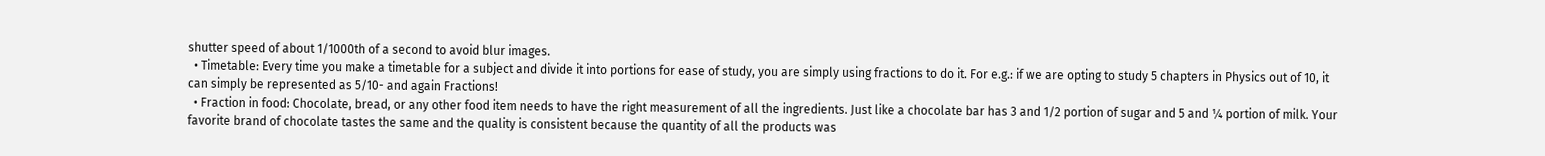shutter speed of about 1/1000th of a second to avoid blur images.
  • Timetable: Every time you make a timetable for a subject and divide it into portions for ease of study, you are simply using fractions to do it. For e.g.: if we are opting to study 5 chapters in Physics out of 10, it can simply be represented as 5/10- and again Fractions!
  • Fraction in food: Chocolate, bread, or any other food item needs to have the right measurement of all the ingredients. Just like a chocolate bar has 3 and 1/2 portion of sugar and 5 and ¼ portion of milk. Your favorite brand of chocolate tastes the same and the quality is consistent because the quantity of all the products was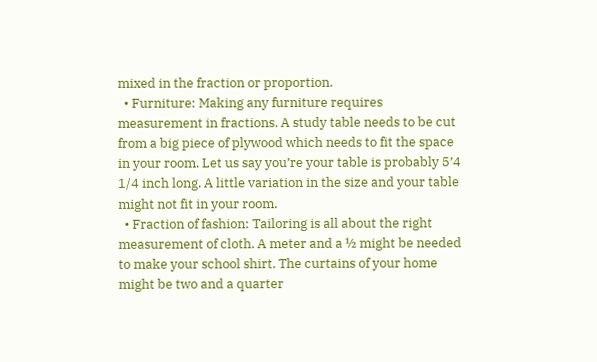mixed in the fraction or proportion.
  • Furniture: Making any furniture requires measurement in fractions. A study table needs to be cut from a big piece of plywood which needs to fit the space in your room. Let us say you’re your table is probably 5’4 1/4 inch long. A little variation in the size and your table might not fit in your room.
  • Fraction of fashion: Tailoring is all about the right measurement of cloth. A meter and a ½ might be needed to make your school shirt. The curtains of your home might be two and a quarter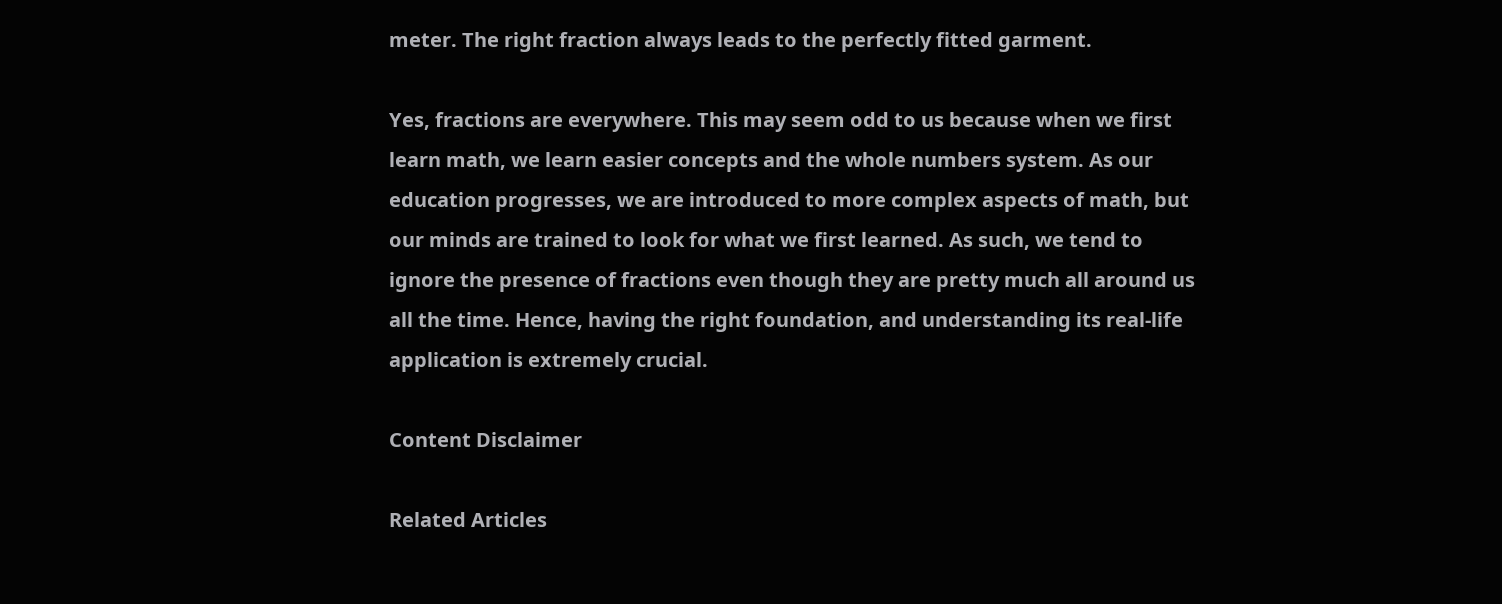meter. The right fraction always leads to the perfectly fitted garment.

Yes, fractions are everywhere. This may seem odd to us because when we first learn math, we learn easier concepts and the whole numbers system. As our education progresses, we are introduced to more complex aspects of math, but our minds are trained to look for what we first learned. As such, we tend to ignore the presence of fractions even though they are pretty much all around us all the time. Hence, having the right foundation, and understanding its real-life application is extremely crucial.

Content Disclaimer

Related Articles